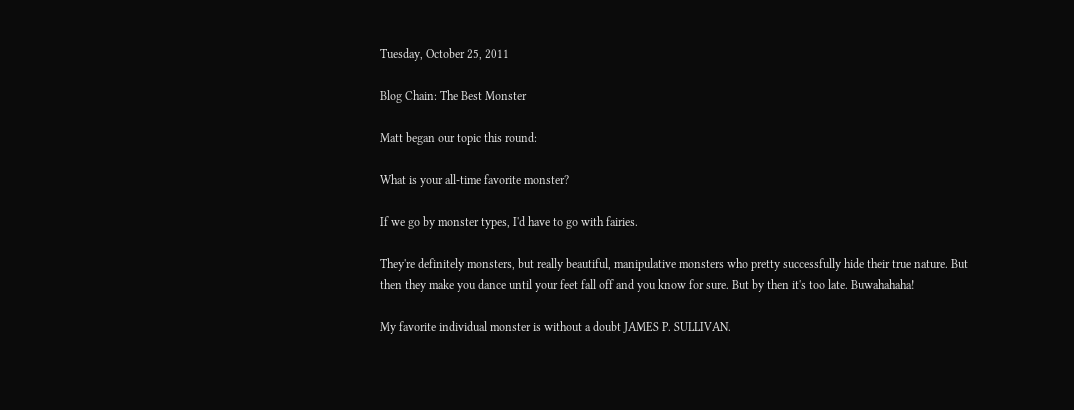Tuesday, October 25, 2011

Blog Chain: The Best Monster

Matt began our topic this round:

What is your all-time favorite monster?

If we go by monster types, I'd have to go with fairies.

They're definitely monsters, but really beautiful, manipulative monsters who pretty successfully hide their true nature. But then they make you dance until your feet fall off and you know for sure. But by then it's too late. Buwahahaha!

My favorite individual monster is without a doubt JAMES P. SULLIVAN.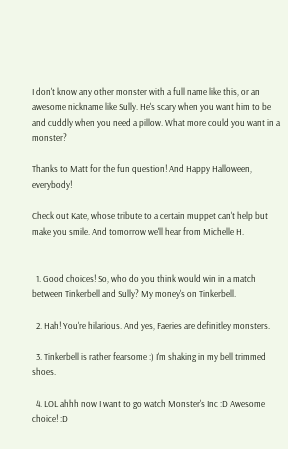I don't know any other monster with a full name like this, or an awesome nickname like Sully. He's scary when you want him to be and cuddly when you need a pillow. What more could you want in a monster?

Thanks to Matt for the fun question! And Happy Halloween, everybody!

Check out Kate, whose tribute to a certain muppet can't help but make you smile. And tomorrow we'll hear from Michelle H.


  1. Good choices! So, who do you think would win in a match between Tinkerbell and Sully? My money's on Tinkerbell.

  2. Hah! You're hilarious. And yes, Faeries are definitley monsters.

  3. Tinkerbell is rather fearsome :) I'm shaking in my bell trimmed shoes.

  4. LOL ahhh now I want to go watch Monster's Inc :D Awesome choice! :D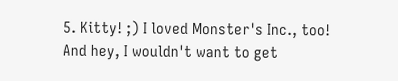5. Kitty! ;) I loved Monster's Inc., too! And hey, I wouldn't want to get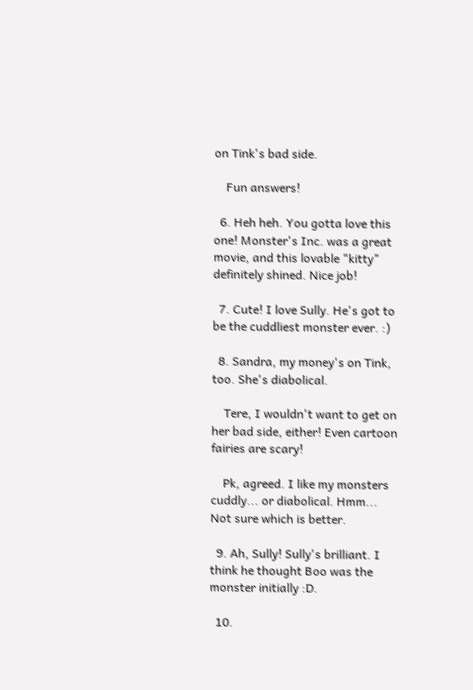on Tink's bad side.

    Fun answers!

  6. Heh heh. You gotta love this one! Monster's Inc. was a great movie, and this lovable "kitty" definitely shined. Nice job!

  7. Cute! I love Sully. He's got to be the cuddliest monster ever. :)

  8. Sandra, my money's on Tink, too. She's diabolical.

    Tere, I wouldn't want to get on her bad side, either! Even cartoon fairies are scary!

    Pk, agreed. I like my monsters cuddly... or diabolical. Hmm... Not sure which is better.

  9. Ah, Sully! Sully's brilliant. I think he thought Boo was the monster initially :D.

  10.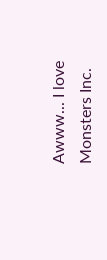Awww... I love Monsters Inc.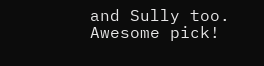and Sully too. Awesome pick!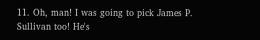11. Oh, man! I was going to pick James P. Sullivan too! He's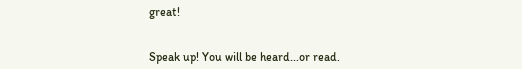great!


Speak up! You will be heard...or read.